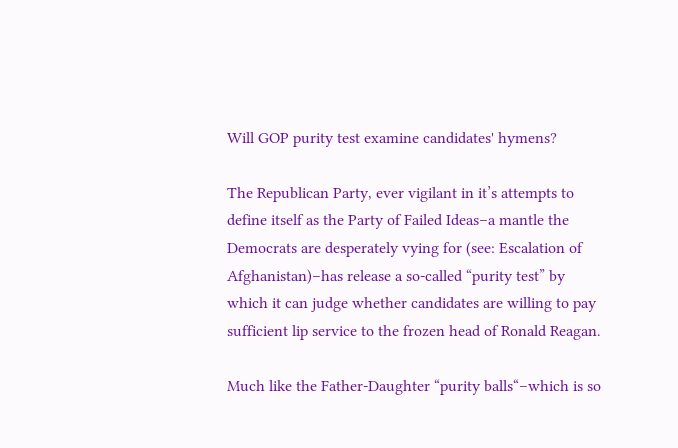Will GOP purity test examine candidates' hymens?

The Republican Party, ever vigilant in it’s attempts to define itself as the Party of Failed Ideas–a mantle the Democrats are desperately vying for (see: Escalation of Afghanistan)–has release a so-called “purity test” by which it can judge whether candidates are willing to pay sufficient lip service to the frozen head of Ronald Reagan.

Much like the Father-Daughter “purity balls“–which is so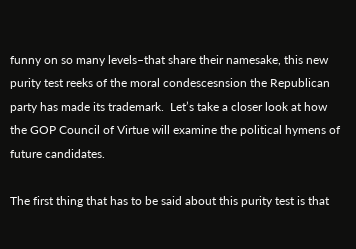funny on so many levels–that share their namesake, this new purity test reeks of the moral condescesnsion the Republican party has made its trademark.  Let’s take a closer look at how the GOP Council of Virtue will examine the political hymens of future candidates.

The first thing that has to be said about this purity test is that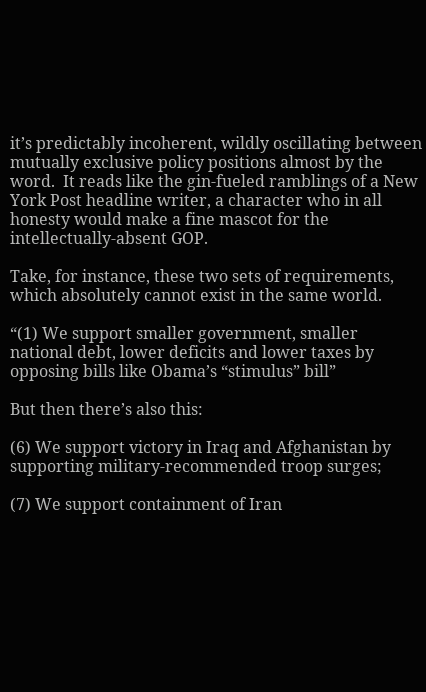it’s predictably incoherent, wildly oscillating between mutually exclusive policy positions almost by the word.  It reads like the gin-fueled ramblings of a New York Post headline writer, a character who in all honesty would make a fine mascot for the intellectually-absent GOP.

Take, for instance, these two sets of requirements, which absolutely cannot exist in the same world.

“(1) We support smaller government, smaller national debt, lower deficits and lower taxes by opposing bills like Obama’s “stimulus” bill”

But then there’s also this:

(6) We support victory in Iraq and Afghanistan by supporting military-recommended troop surges;

(7) We support containment of Iran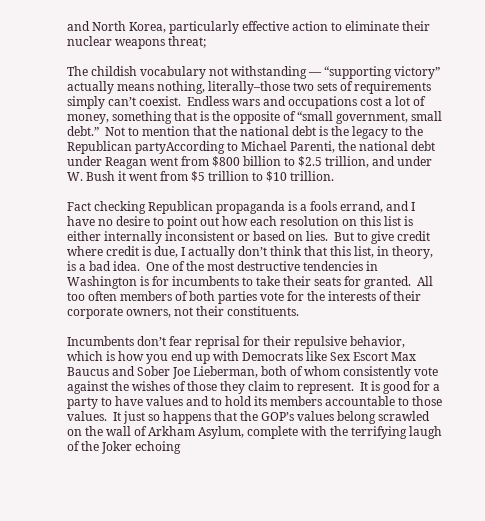and North Korea, particularly effective action to eliminate their nuclear weapons threat;

The childish vocabulary not withstanding — “supporting victory” actually means nothing, literally–those two sets of requirements simply can’t coexist.  Endless wars and occupations cost a lot of money, something that is the opposite of “small government, small debt.”  Not to mention that the national debt is the legacy to the Republican partyAccording to Michael Parenti, the national debt under Reagan went from $800 billion to $2.5 trillion, and under W. Bush it went from $5 trillion to $10 trillion.

Fact checking Republican propaganda is a fools errand, and I have no desire to point out how each resolution on this list is either internally inconsistent or based on lies.  But to give credit where credit is due, I actually don’t think that this list, in theory, is a bad idea.  One of the most destructive tendencies in Washington is for incumbents to take their seats for granted.  All too often members of both parties vote for the interests of their corporate owners, not their constituents.

Incumbents don’t fear reprisal for their repulsive behavior, which is how you end up with Democrats like Sex Escort Max Baucus and Sober Joe Lieberman, both of whom consistently vote against the wishes of those they claim to represent.  It is good for a party to have values and to hold its members accountable to those values.  It just so happens that the GOP’s values belong scrawled on the wall of Arkham Asylum, complete with the terrifying laugh of the Joker echoing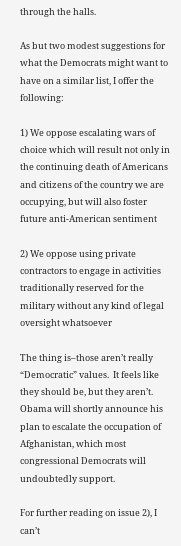through the halls.

As but two modest suggestions for what the Democrats might want to have on a similar list, I offer the following:

1) We oppose escalating wars of choice which will result not only in the continuing death of Americans and citizens of the country we are occupying, but will also foster future anti-American sentiment

2) We oppose using private contractors to engage in activities traditionally reserved for the military without any kind of legal oversight whatsoever

The thing is–those aren’t really “Democratic” values.  It feels like they should be, but they aren’t.  Obama will shortly announce his plan to escalate the occupation of Afghanistan, which most congressional Democrats will undoubtedly support.

For further reading on issue 2), I can’t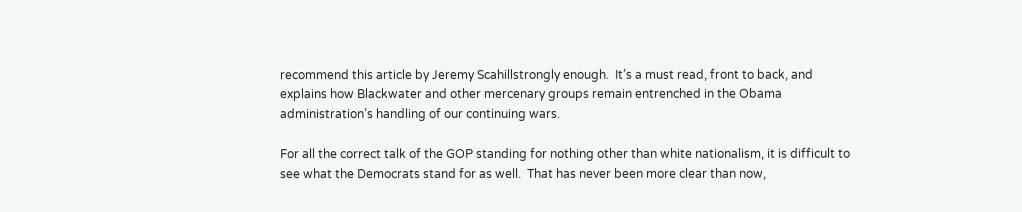recommend this article by Jeremy Scahillstrongly enough.  It’s a must read, front to back, and explains how Blackwater and other mercenary groups remain entrenched in the Obama administration’s handling of our continuing wars.

For all the correct talk of the GOP standing for nothing other than white nationalism, it is difficult to see what the Democrats stand for as well.  That has never been more clear than now,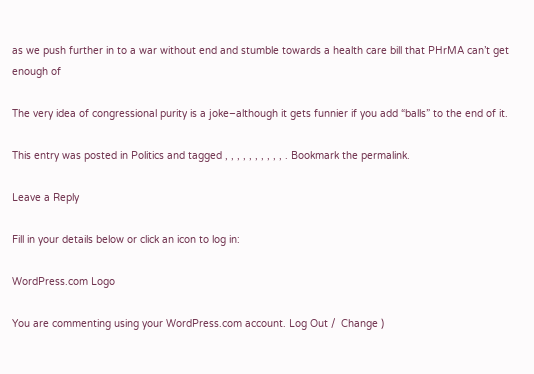as we push further in to a war without end and stumble towards a health care bill that PHrMA can’t get enough of

The very idea of congressional purity is a joke–although it gets funnier if you add “balls” to the end of it.

This entry was posted in Politics and tagged , , , , , , , , , , . Bookmark the permalink.

Leave a Reply

Fill in your details below or click an icon to log in:

WordPress.com Logo

You are commenting using your WordPress.com account. Log Out /  Change )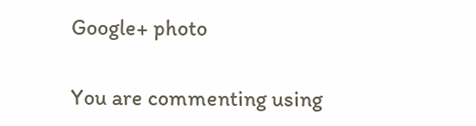Google+ photo

You are commenting using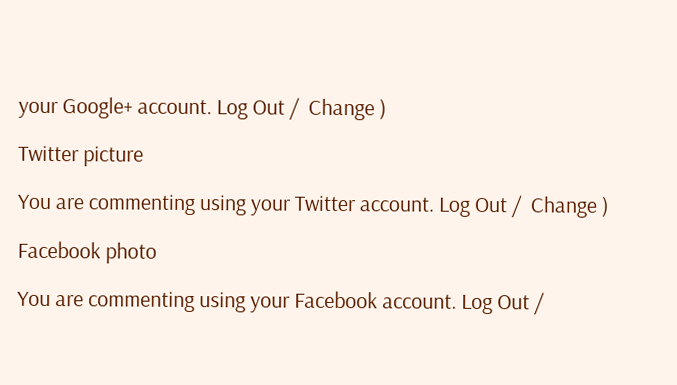your Google+ account. Log Out /  Change )

Twitter picture

You are commenting using your Twitter account. Log Out /  Change )

Facebook photo

You are commenting using your Facebook account. Log Out /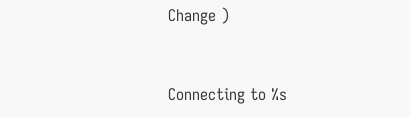Change )


Connecting to %s